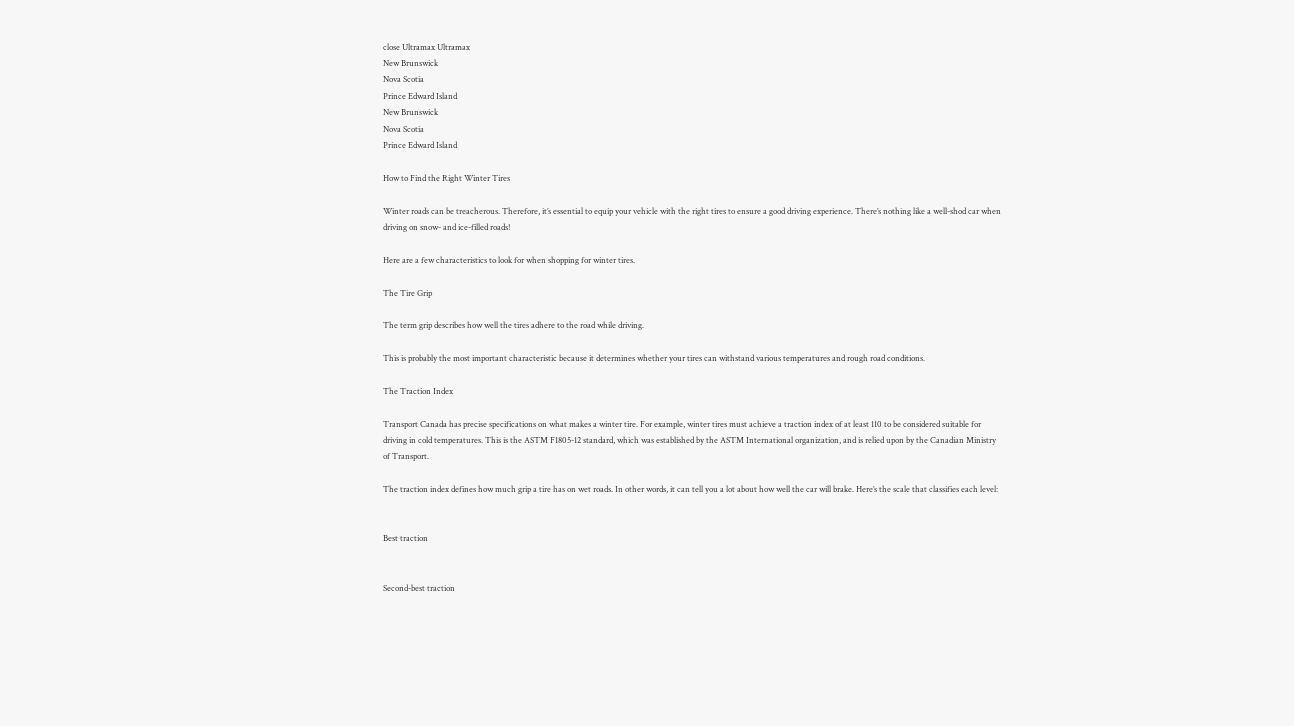close Ultramax Ultramax
New Brunswick
Nova Scotia
Prince Edward Island
New Brunswick
Nova Scotia
Prince Edward Island

How to Find the Right Winter Tires

Winter roads can be treacherous. Therefore, it’s essential to equip your vehicle with the right tires to ensure a good driving experience. There’s nothing like a well-shod car when driving on snow- and ice-filled roads!

Here are a few characteristics to look for when shopping for winter tires.

The Tire Grip

The term grip describes how well the tires adhere to the road while driving.

This is probably the most important characteristic because it determines whether your tires can withstand various temperatures and rough road conditions.

The Traction Index

Transport Canada has precise specifications on what makes a winter tire. For example, winter tires must achieve a traction index of at least 110 to be considered suitable for driving in cold temperatures. This is the ASTM F1805-12 standard, which was established by the ASTM International organization, and is relied upon by the Canadian Ministry of Transport.

The traction index defines how much grip a tire has on wet roads. In other words, it can tell you a lot about how well the car will brake. Here’s the scale that classifies each level:


Best traction


Second-best traction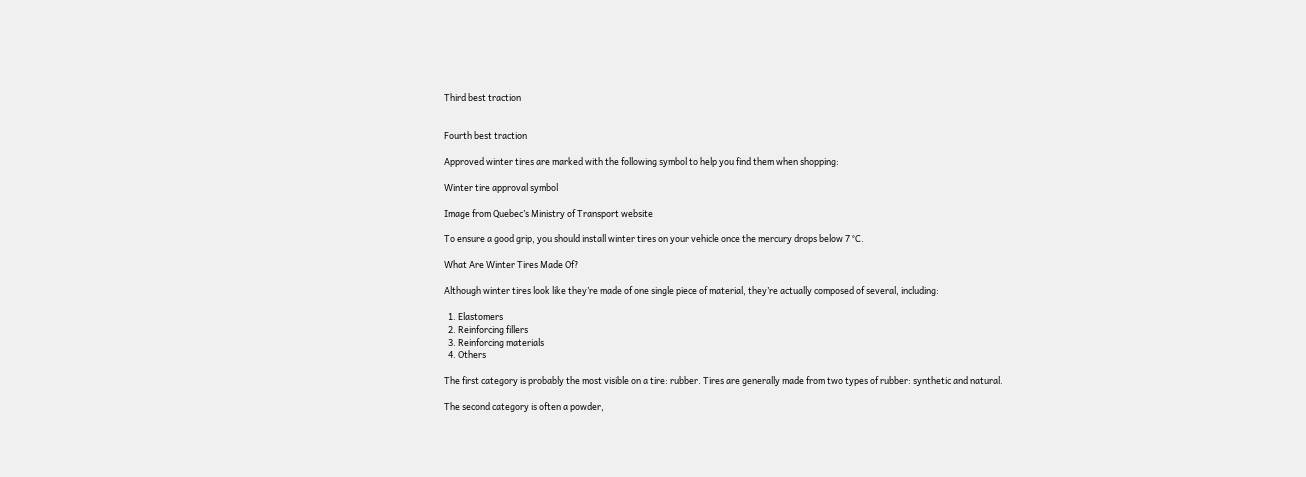Third best traction


Fourth best traction

Approved winter tires are marked with the following symbol to help you find them when shopping:

Winter tire approval symbol

Image from Quebec’s Ministry of Transport website

To ensure a good grip, you should install winter tires on your vehicle once the mercury drops below 7 °C.

What Are Winter Tires Made Of?

Although winter tires look like they’re made of one single piece of material, they’re actually composed of several, including:

  1. Elastomers
  2. Reinforcing fillers
  3. Reinforcing materials
  4. Others

The first category is probably the most visible on a tire: rubber. Tires are generally made from two types of rubber: synthetic and natural.

The second category is often a powder,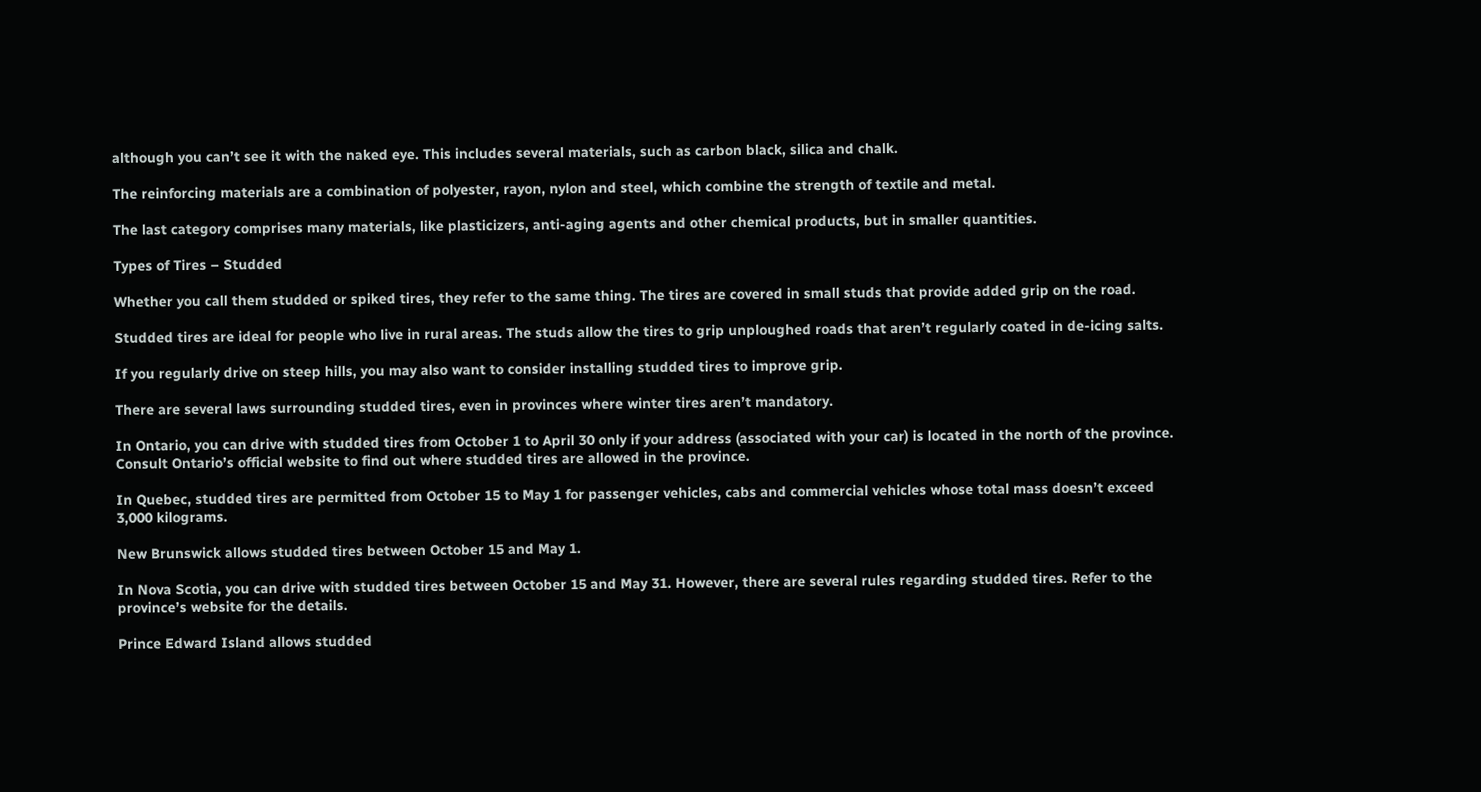although you can’t see it with the naked eye. This includes several materials, such as carbon black, silica and chalk.

The reinforcing materials are a combination of polyester, rayon, nylon and steel, which combine the strength of textile and metal.

The last category comprises many materials, like plasticizers, anti-aging agents and other chemical products, but in smaller quantities.

Types of Tires – Studded

Whether you call them studded or spiked tires, they refer to the same thing. The tires are covered in small studs that provide added grip on the road.

Studded tires are ideal for people who live in rural areas. The studs allow the tires to grip unploughed roads that aren’t regularly coated in de-icing salts.

If you regularly drive on steep hills, you may also want to consider installing studded tires to improve grip.

There are several laws surrounding studded tires, even in provinces where winter tires aren’t mandatory.

In Ontario, you can drive with studded tires from October 1 to April 30 only if your address (associated with your car) is located in the north of the province. Consult Ontario’s official website to find out where studded tires are allowed in the province.

In Quebec, studded tires are permitted from October 15 to May 1 for passenger vehicles, cabs and commercial vehicles whose total mass doesn’t exceed 3,000 kilograms.

New Brunswick allows studded tires between October 15 and May 1.

In Nova Scotia, you can drive with studded tires between October 15 and May 31. However, there are several rules regarding studded tires. Refer to the province’s website for the details.

Prince Edward Island allows studded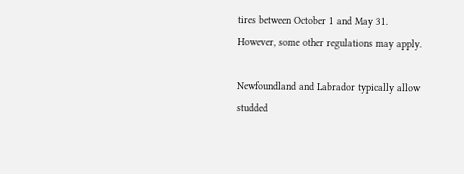tires between October 1 and May 31. However, some other regulations may apply.

Newfoundland and Labrador typically allow studded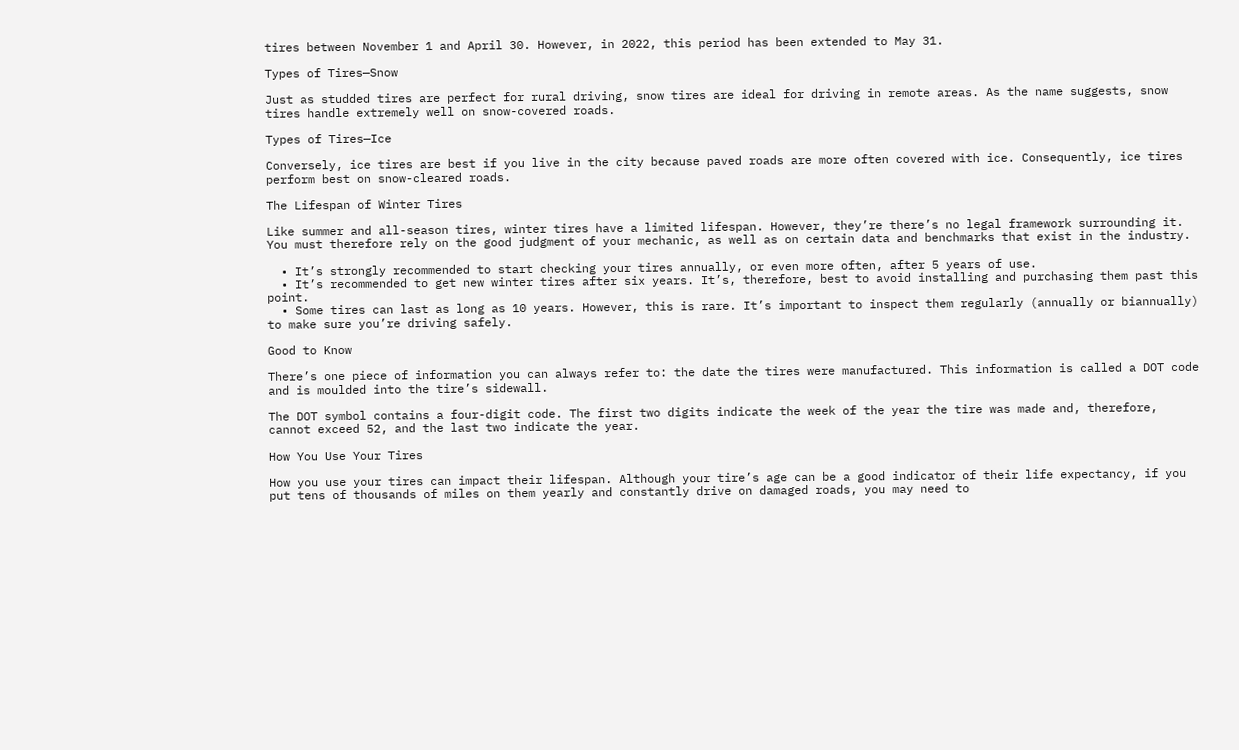tires between November 1 and April 30. However, in 2022, this period has been extended to May 31.

Types of Tires—Snow

Just as studded tires are perfect for rural driving, snow tires are ideal for driving in remote areas. As the name suggests, snow tires handle extremely well on snow-covered roads.

Types of Tires—Ice

Conversely, ice tires are best if you live in the city because paved roads are more often covered with ice. Consequently, ice tires perform best on snow-cleared roads.

The Lifespan of Winter Tires

Like summer and all-season tires, winter tires have a limited lifespan. However, they’re there’s no legal framework surrounding it. You must therefore rely on the good judgment of your mechanic, as well as on certain data and benchmarks that exist in the industry.

  • It’s strongly recommended to start checking your tires annually, or even more often, after 5 years of use.
  • It’s recommended to get new winter tires after six years. It’s, therefore, best to avoid installing and purchasing them past this point.
  • Some tires can last as long as 10 years. However, this is rare. It’s important to inspect them regularly (annually or biannually) to make sure you’re driving safely.

Good to Know

There’s one piece of information you can always refer to: the date the tires were manufactured. This information is called a DOT code and is moulded into the tire’s sidewall.

The DOT symbol contains a four-digit code. The first two digits indicate the week of the year the tire was made and, therefore, cannot exceed 52, and the last two indicate the year.

How You Use Your Tires

How you use your tires can impact their lifespan. Although your tire’s age can be a good indicator of their life expectancy, if you put tens of thousands of miles on them yearly and constantly drive on damaged roads, you may need to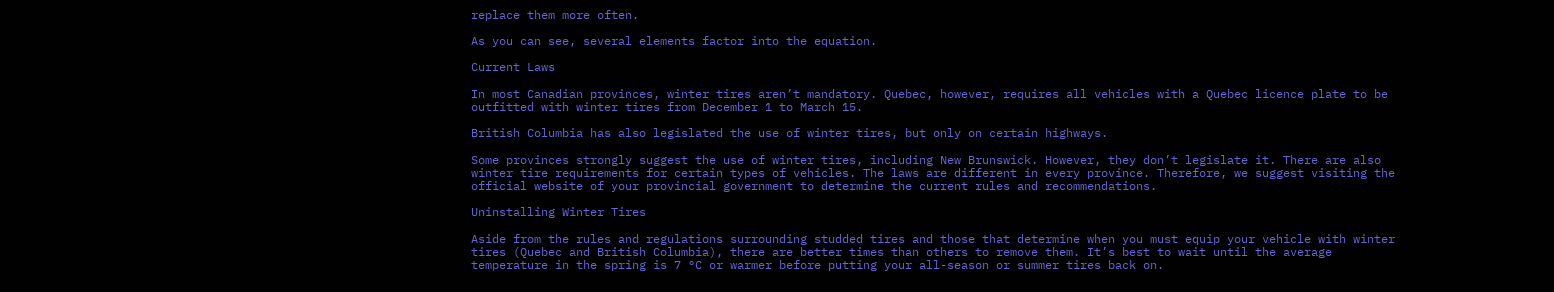replace them more often.

As you can see, several elements factor into the equation.

Current Laws

In most Canadian provinces, winter tires aren’t mandatory. Quebec, however, requires all vehicles with a Quebec licence plate to be outfitted with winter tires from December 1 to March 15.

British Columbia has also legislated the use of winter tires, but only on certain highways.

Some provinces strongly suggest the use of winter tires, including New Brunswick. However, they don’t legislate it. There are also winter tire requirements for certain types of vehicles. The laws are different in every province. Therefore, we suggest visiting the official website of your provincial government to determine the current rules and recommendations.

Uninstalling Winter Tires

Aside from the rules and regulations surrounding studded tires and those that determine when you must equip your vehicle with winter tires (Quebec and British Columbia), there are better times than others to remove them. It’s best to wait until the average temperature in the spring is 7 °C or warmer before putting your all-season or summer tires back on.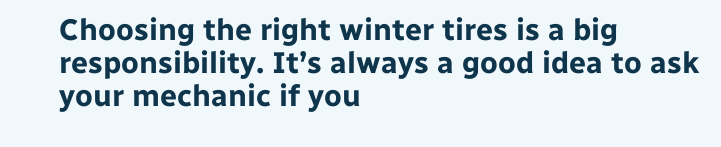Choosing the right winter tires is a big responsibility. It’s always a good idea to ask your mechanic if you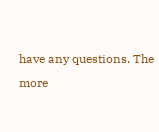have any questions. The more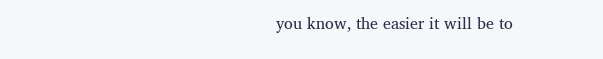you know, the easier it will be to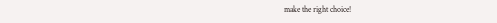make the right choice!